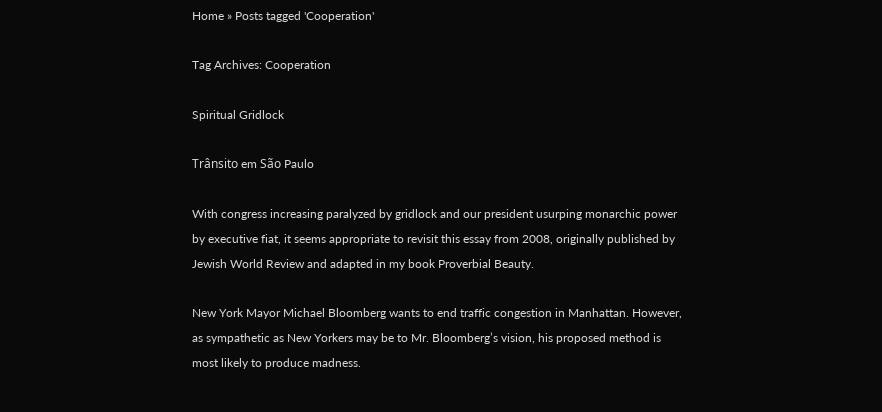Home » Posts tagged 'Cooperation'

Tag Archives: Cooperation

Spiritual Gridlock

Trânsito em São Paulo

With congress increasing paralyzed by gridlock and our president usurping monarchic power by executive fiat, it seems appropriate to revisit this essay from 2008, originally published by Jewish World Review and adapted in my book Proverbial Beauty.

New York Mayor Michael Bloomberg wants to end traffic congestion in Manhattan. However, as sympathetic as New Yorkers may be to Mr. Bloomberg’s vision, his proposed method is most likely to produce madness.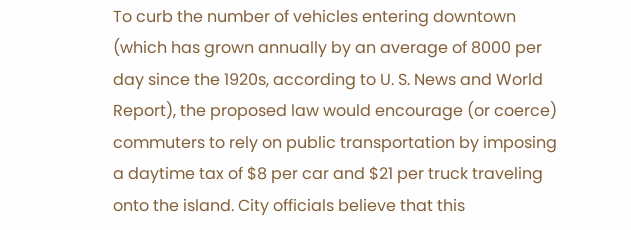To curb the number of vehicles entering downtown (which has grown annually by an average of 8000 per day since the 1920s, according to U. S. News and World Report), the proposed law would encourage (or coerce) commuters to rely on public transportation by imposing a daytime tax of $8 per car and $21 per truck traveling onto the island. City officials believe that this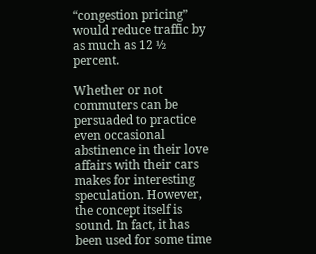“congestion pricing” would reduce traffic by as much as 12 ½ percent.

Whether or not commuters can be persuaded to practice even occasional abstinence in their love affairs with their cars makes for interesting speculation. However, the concept itself is sound. In fact, it has been used for some time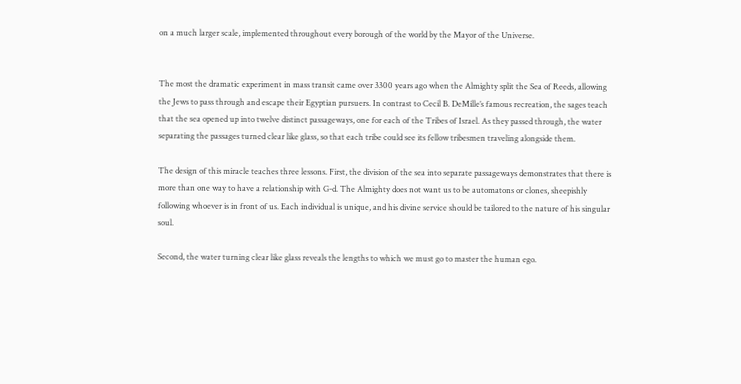on a much larger scale, implemented throughout every borough of the world by the Mayor of the Universe.


The most the dramatic experiment in mass transit came over 3300 years ago when the Almighty split the Sea of Reeds, allowing the Jews to pass through and escape their Egyptian pursuers. In contrast to Cecil B. DeMille’s famous recreation, the sages teach that the sea opened up into twelve distinct passageways, one for each of the Tribes of Israel. As they passed through, the water separating the passages turned clear like glass, so that each tribe could see its fellow tribesmen traveling alongside them.

The design of this miracle teaches three lessons. First, the division of the sea into separate passageways demonstrates that there is more than one way to have a relationship with G-d. The Almighty does not want us to be automatons or clones, sheepishly following whoever is in front of us. Each individual is unique, and his divine service should be tailored to the nature of his singular soul.

Second, the water turning clear like glass reveals the lengths to which we must go to master the human ego.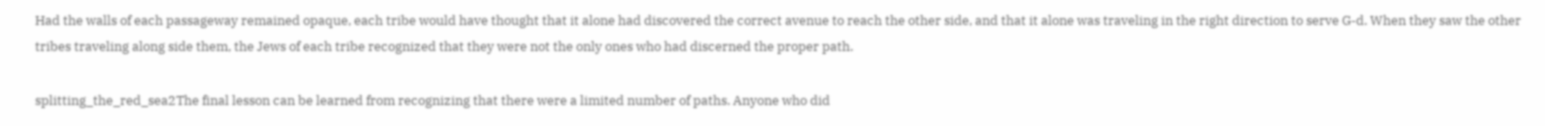Had the walls of each passageway remained opaque, each tribe would have thought that it alone had discovered the correct avenue to reach the other side, and that it alone was traveling in the right direction to serve G-d. When they saw the other tribes traveling along side them, the Jews of each tribe recognized that they were not the only ones who had discerned the proper path.

splitting_the_red_sea2The final lesson can be learned from recognizing that there were a limited number of paths. Anyone who did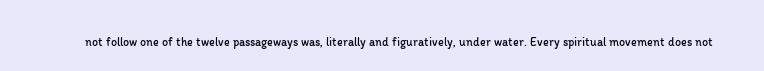not follow one of the twelve passageways was, literally and figuratively, under water. Every spiritual movement does not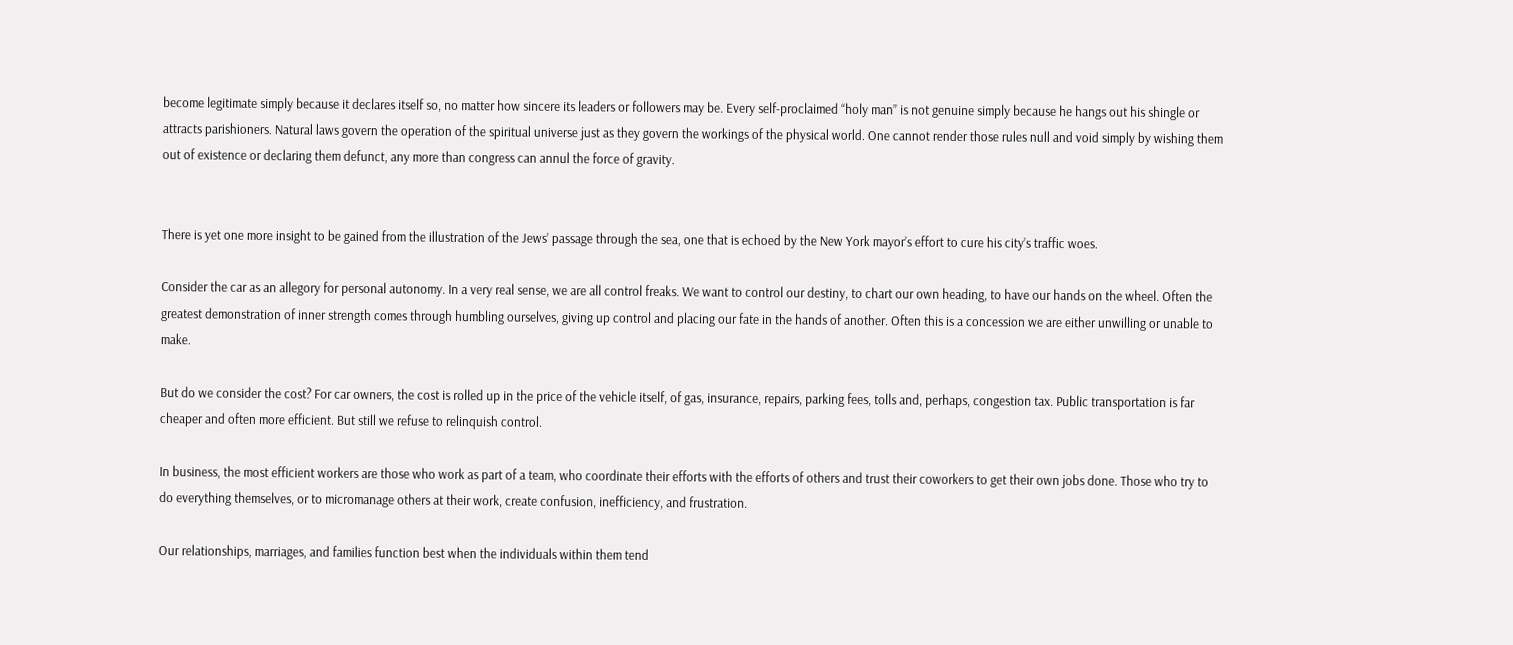become legitimate simply because it declares itself so, no matter how sincere its leaders or followers may be. Every self-proclaimed “holy man” is not genuine simply because he hangs out his shingle or attracts parishioners. Natural laws govern the operation of the spiritual universe just as they govern the workings of the physical world. One cannot render those rules null and void simply by wishing them out of existence or declaring them defunct, any more than congress can annul the force of gravity.


There is yet one more insight to be gained from the illustration of the Jews’ passage through the sea, one that is echoed by the New York mayor’s effort to cure his city’s traffic woes.

Consider the car as an allegory for personal autonomy. In a very real sense, we are all control freaks. We want to control our destiny, to chart our own heading, to have our hands on the wheel. Often the greatest demonstration of inner strength comes through humbling ourselves, giving up control and placing our fate in the hands of another. Often this is a concession we are either unwilling or unable to make.

But do we consider the cost? For car owners, the cost is rolled up in the price of the vehicle itself, of gas, insurance, repairs, parking fees, tolls and, perhaps, congestion tax. Public transportation is far cheaper and often more efficient. But still we refuse to relinquish control.

In business, the most efficient workers are those who work as part of a team, who coordinate their efforts with the efforts of others and trust their coworkers to get their own jobs done. Those who try to do everything themselves, or to micromanage others at their work, create confusion, inefficiency, and frustration.

Our relationships, marriages, and families function best when the individuals within them tend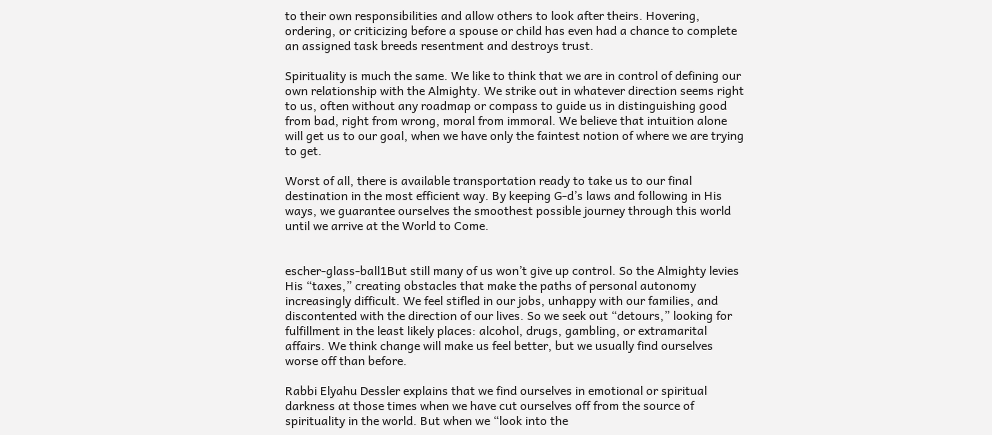to their own responsibilities and allow others to look after theirs. Hovering, ordering, or criticizing before a spouse or child has even had a chance to complete an assigned task breeds resentment and destroys trust.

Spirituality is much the same. We like to think that we are in control of defining our own relationship with the Almighty. We strike out in whatever direction seems right to us, often without any roadmap or compass to guide us in distinguishing good from bad, right from wrong, moral from immoral. We believe that intuition alone will get us to our goal, when we have only the faintest notion of where we are trying to get.

Worst of all, there is available transportation ready to take us to our final destination in the most efficient way. By keeping G-d’s laws and following in His ways, we guarantee ourselves the smoothest possible journey through this world until we arrive at the World to Come.


escher-glass-ball1But still many of us won’t give up control. So the Almighty levies His “taxes,” creating obstacles that make the paths of personal autonomy increasingly difficult. We feel stifled in our jobs, unhappy with our families, and discontented with the direction of our lives. So we seek out “detours,” looking for fulfillment in the least likely places: alcohol, drugs, gambling, or extramarital affairs. We think change will make us feel better, but we usually find ourselves worse off than before.

Rabbi Elyahu Dessler explains that we find ourselves in emotional or spiritual darkness at those times when we have cut ourselves off from the source of spirituality in the world. But when we “look into the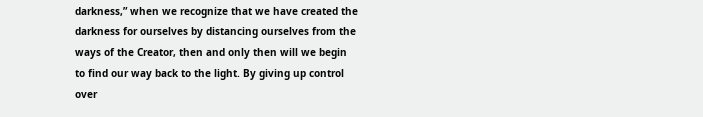darkness,” when we recognize that we have created the darkness for ourselves by distancing ourselves from the ways of the Creator, then and only then will we begin to find our way back to the light. By giving up control over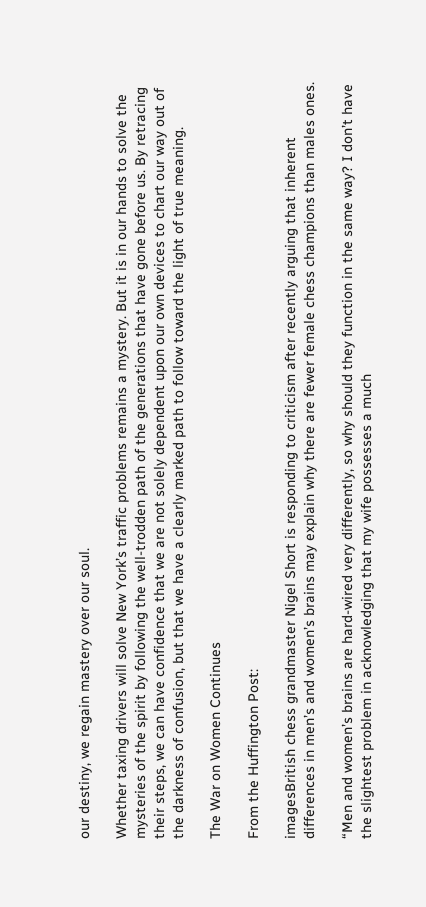our destiny, we regain mastery over our soul.

Whether taxing drivers will solve New York’s traffic problems remains a mystery. But it is in our hands to solve the mysteries of the spirit by following the well-trodden path of the generations that have gone before us. By retracing their steps, we can have confidence that we are not solely dependent upon our own devices to chart our way out of the darkness of confusion, but that we have a clearly marked path to follow toward the light of true meaning.

The War on Women Continues

From the Huffington Post:

imagesBritish chess grandmaster Nigel Short is responding to criticism after recently arguing that inherent differences in men’s and women’s brains may explain why there are fewer female chess champions than males ones.

“Men and women’s brains are hard-wired very differently, so why should they function in the same way? I don’t have the slightest problem in acknowledging that my wife possesses a much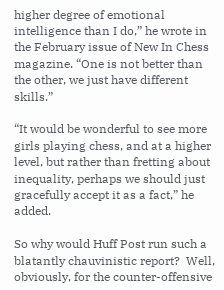higher degree of emotional intelligence than I do,” he wrote in the February issue of New In Chess magazine. “One is not better than the other, we just have different skills.”

“It would be wonderful to see more girls playing chess, and at a higher level, but rather than fretting about inequality, perhaps we should just gracefully accept it as a fact,” he added.

So why would Huff Post run such a blatantly chauvinistic report?  Well, obviously, for the counter-offensive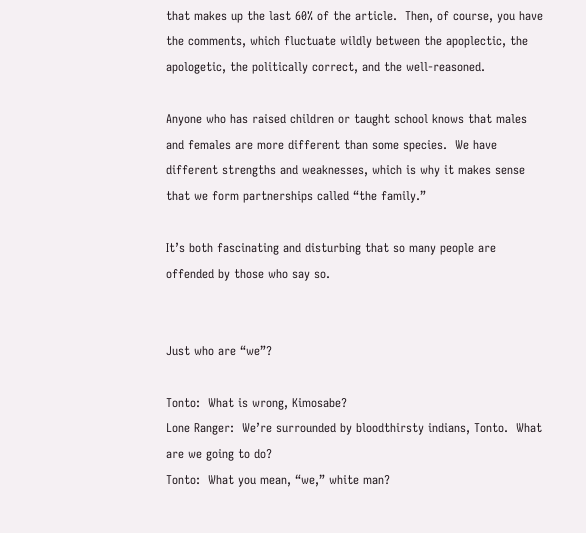that makes up the last 60% of the article.  Then, of course, you have the comments, which fluctuate wildly between the apoplectic, the apologetic, the politically correct, and the well-reasoned.

Anyone who has raised children or taught school knows that males and females are more different than some species.  We have different strengths and weaknesses, which is why it makes sense that we form partnerships called “the family.”

It’s both fascinating and disturbing that so many people are offended by those who say so.


Just who are “we”?

Tonto:  What is wrong, Kimosabe?
Lone Ranger:  We’re surrounded by bloodthirsty indians, Tonto.  What are we going to do?
Tonto:  What you mean, “we,” white man?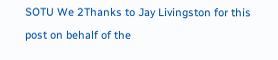SOTU We 2Thanks to Jay Livingston for this post on behalf of the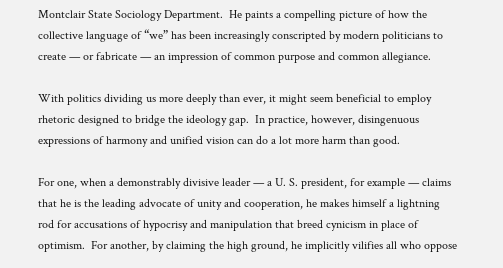Montclair State Sociology Department.  He paints a compelling picture of how the collective language of “we” has been increasingly conscripted by modern politicians to create — or fabricate — an impression of common purpose and common allegiance.

With politics dividing us more deeply than ever, it might seem beneficial to employ rhetoric designed to bridge the ideology gap.  In practice, however, disingenuous expressions of harmony and unified vision can do a lot more harm than good.

For one, when a demonstrably divisive leader — a U. S. president, for example — claims that he is the leading advocate of unity and cooperation, he makes himself a lightning rod for accusations of hypocrisy and manipulation that breed cynicism in place of optimism.  For another, by claiming the high ground, he implicitly vilifies all who oppose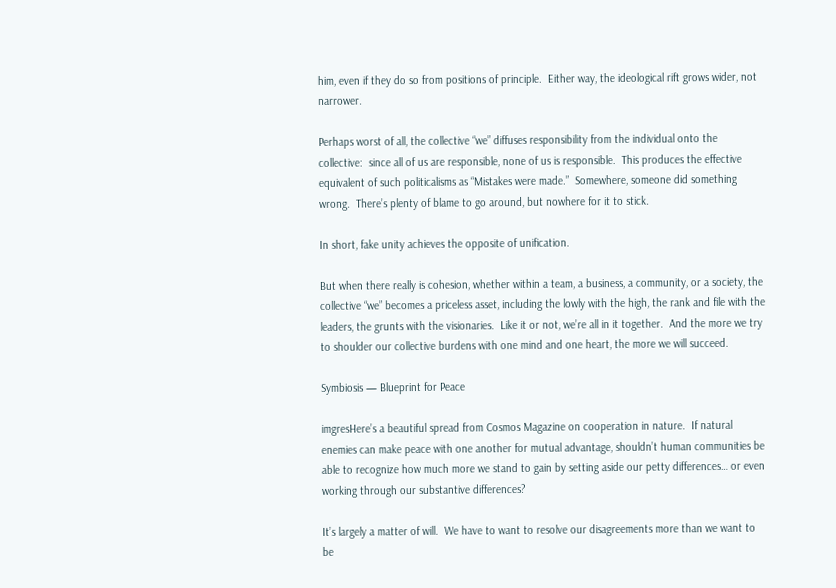him, even if they do so from positions of principle.  Either way, the ideological rift grows wider, not narrower.

Perhaps worst of all, the collective “we” diffuses responsibility from the individual onto the collective:  since all of us are responsible, none of us is responsible.  This produces the effective equivalent of such politicalisms as “Mistakes were made.”  Somewhere, someone did something wrong.  There’s plenty of blame to go around, but nowhere for it to stick.

In short, fake unity achieves the opposite of unification.

But when there really is cohesion, whether within a team, a business, a community, or a society, the collective “we” becomes a priceless asset, including the lowly with the high, the rank and file with the leaders, the grunts with the visionaries.  Like it or not, we’re all in it together.  And the more we try to shoulder our collective burdens with one mind and one heart, the more we will succeed.

Symbiosis — Blueprint for Peace

imgresHere’s a beautiful spread from Cosmos Magazine on cooperation in nature.  If natural enemies can make peace with one another for mutual advantage, shouldn’t human communities be able to recognize how much more we stand to gain by setting aside our petty differences… or even working through our substantive differences?

It’s largely a matter of will.  We have to want to resolve our disagreements more than we want to be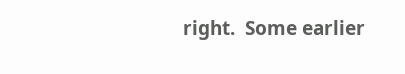right.  Some earlier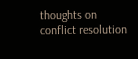thoughts on conflict resolution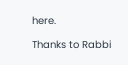here.

Thanks to Rabbi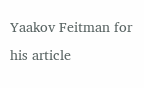Yaakov Feitman for his article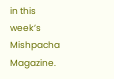in this week’s Mishpacha Magazine.